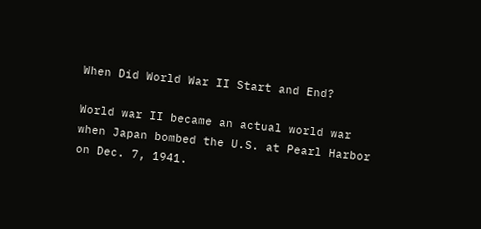When Did World War II Start and End?

World war II became an actual world war when Japan bombed the U.S. at Pearl Harbor on Dec. 7, 1941.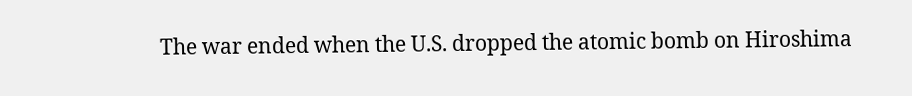The war ended when the U.S. dropped the atomic bomb on Hiroshima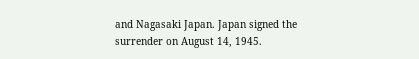and Nagasaki Japan. Japan signed the surrender on August 14, 1945.